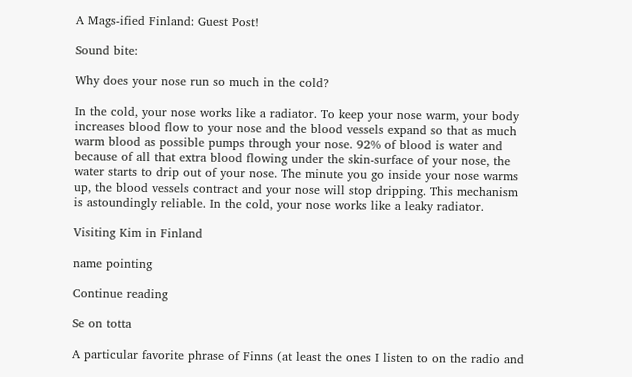A Mags-ified Finland: Guest Post!

Sound bite:

Why does your nose run so much in the cold?

In the cold, your nose works like a radiator. To keep your nose warm, your body increases blood flow to your nose and the blood vessels expand so that as much warm blood as possible pumps through your nose. 92% of blood is water and because of all that extra blood flowing under the skin-surface of your nose, the water starts to drip out of your nose. The minute you go inside your nose warms up, the blood vessels contract and your nose will stop dripping. This mechanism is astoundingly reliable. In the cold, your nose works like a leaky radiator.

Visiting Kim in Finland

name pointing

Continue reading

Se on totta

A particular favorite phrase of Finns (at least the ones I listen to on the radio and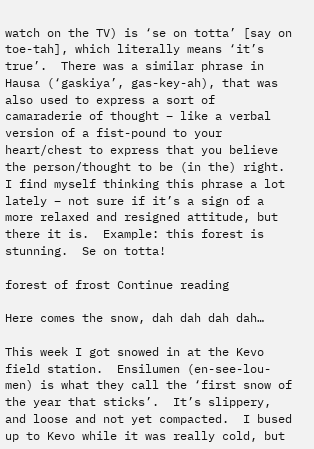watch on the TV) is ‘se on totta’ [say on toe-tah], which literally means ‘it’s true’.  There was a similar phrase in Hausa (‘gaskiya’, gas-key-ah), that was also used to express a sort of camaraderie of thought – like a verbal version of a fist-pound to your heart/chest to express that you believe the person/thought to be (in the) right.  I find myself thinking this phrase a lot lately – not sure if it’s a sign of a more relaxed and resigned attitude, but there it is.  Example: this forest is stunning.  Se on totta!

forest of frost Continue reading

Here comes the snow, dah dah dah dah…

This week I got snowed in at the Kevo field station.  Ensilumen (en-see-lou-men) is what they call the ‘first snow of the year that sticks’.  It’s slippery, and loose and not yet compacted.  I bused up to Kevo while it was really cold, but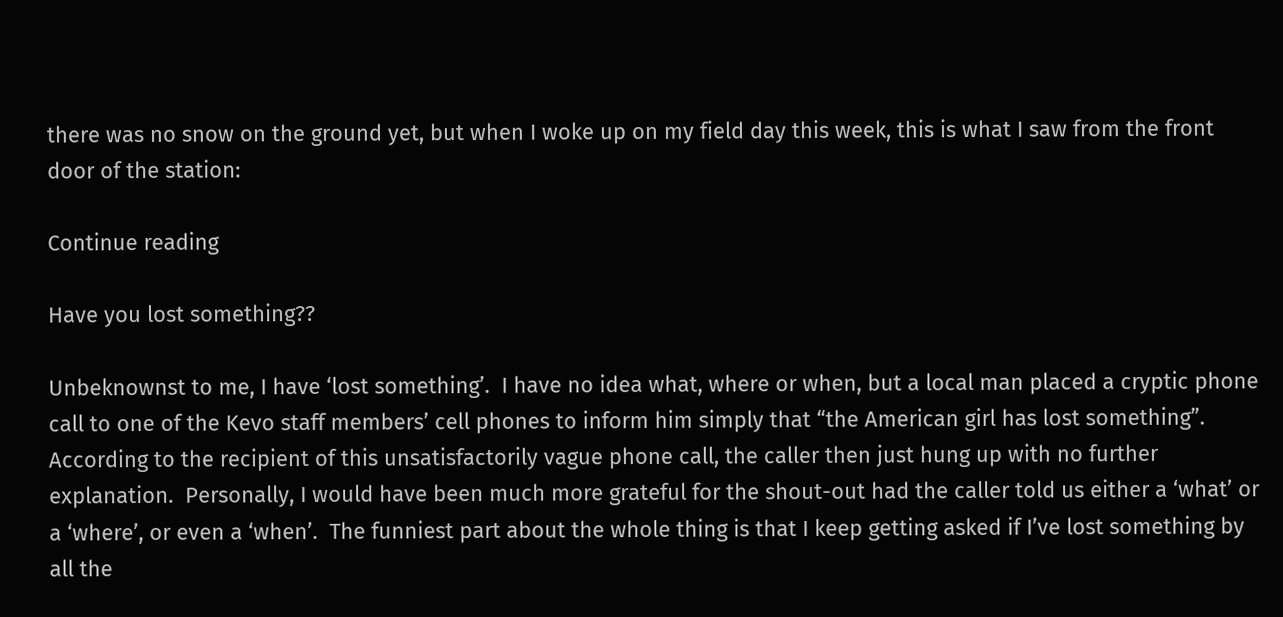there was no snow on the ground yet, but when I woke up on my field day this week, this is what I saw from the front door of the station:

Continue reading

Have you lost something??

Unbeknownst to me, I have ‘lost something’.  I have no idea what, where or when, but a local man placed a cryptic phone call to one of the Kevo staff members’ cell phones to inform him simply that “the American girl has lost something”.  According to the recipient of this unsatisfactorily vague phone call, the caller then just hung up with no further explanation.  Personally, I would have been much more grateful for the shout-out had the caller told us either a ‘what’ or a ‘where’, or even a ‘when’.  The funniest part about the whole thing is that I keep getting asked if I’ve lost something by all the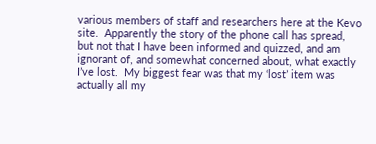various members of staff and researchers here at the Kevo site.  Apparently the story of the phone call has spread, but not that I have been informed and quizzed, and am ignorant of, and somewhat concerned about, what exactly I’ve lost.  My biggest fear was that my ‘lost’ item was actually all my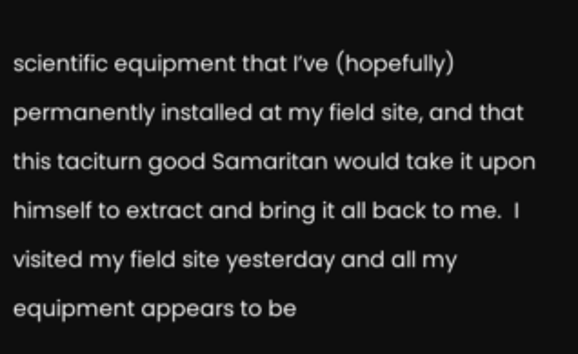scientific equipment that I’ve (hopefully) permanently installed at my field site, and that this taciturn good Samaritan would take it upon himself to extract and bring it all back to me.  I visited my field site yesterday and all my equipment appears to be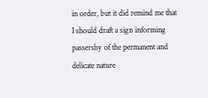in order, but it did remind me that I should draft a sign informing passersby of the permanent and delicate nature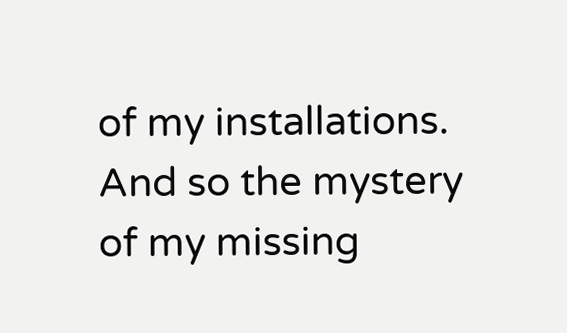of my installations.  And so the mystery of my missing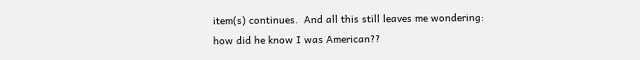item(s) continues.  And all this still leaves me wondering: how did he know I was American??